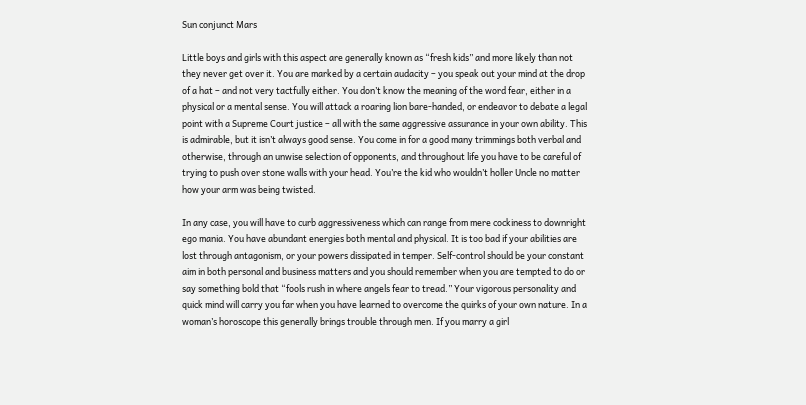Sun conjunct Mars

Little boys and girls with this aspect are generally known as “fresh kids” and more likely than not they never get over it. You are marked by a certain audacity – you speak out your mind at the drop of a hat – and not very tactfully either. You don’t know the meaning of the word fear, either in a physical or a mental sense. You will attack a roaring lion bare-handed, or endeavor to debate a legal point with a Supreme Court justice – all with the same aggressive assurance in your own ability. This is admirable, but it isn’t always good sense. You come in for a good many trimmings both verbal and otherwise, through an unwise selection of opponents, and throughout life you have to be careful of trying to push over stone walls with your head. You’re the kid who wouldn’t holler Uncle no matter how your arm was being twisted.

In any case, you will have to curb aggressiveness which can range from mere cockiness to downright ego mania. You have abundant energies both mental and physical. It is too bad if your abilities are lost through antagonism, or your powers dissipated in temper. Self-control should be your constant aim in both personal and business matters and you should remember when you are tempted to do or say something bold that “fools rush in where angels fear to tread.” Your vigorous personality and quick mind will carry you far when you have learned to overcome the quirks of your own nature. In a woman’s horoscope this generally brings trouble through men. If you marry a girl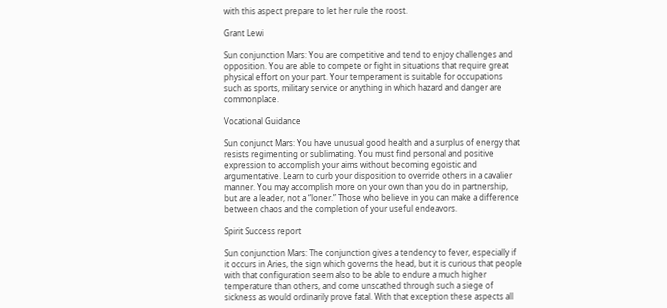with this aspect prepare to let her rule the roost.

Grant Lewi

Sun conjunction Mars: You are competitive and tend to enjoy challenges and opposition. You are able to compete or fight in situations that require great physical effort on your part. Your temperament is suitable for occupations such as sports, military service or anything in which hazard and danger are commonplace.

Vocational Guidance

Sun conjunct Mars: You have unusual good health and a surplus of energy that resists regimenting or sublimating. You must find personal and positive expression to accomplish your aims without becoming egoistic and argumentative. Learn to curb your disposition to override others in a cavalier manner. You may accomplish more on your own than you do in partnership, but are a leader, not a “loner.” Those who believe in you can make a difference between chaos and the completion of your useful endeavors.

Spirit Success report

Sun conjunction Mars: The conjunction gives a tendency to fever, especially if it occurs in Aries, the sign which governs the head, but it is curious that people with that configuration seem also to be able to endure a much higher temperature than others, and come unscathed through such a siege of sickness as would ordinarily prove fatal. With that exception these aspects all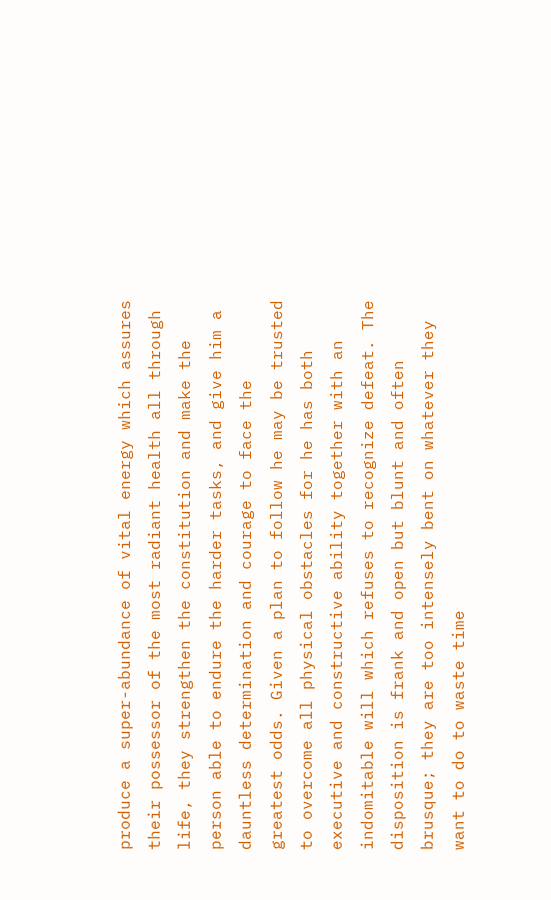produce a super-abundance of vital energy which assures their possessor of the most radiant health all through life, they strengthen the constitution and make the person able to endure the harder tasks, and give him a dauntless determination and courage to face the greatest odds. Given a plan to follow he may be trusted to overcome all physical obstacles for he has both executive and constructive ability together with an indomitable will which refuses to recognize defeat. The disposition is frank and open but blunt and often brusque; they are too intensely bent on whatever they want to do to waste time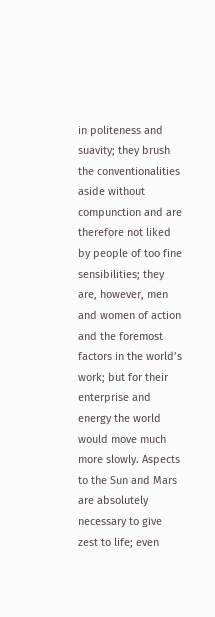in politeness and suavity; they brush the conventionalities aside without compunction and are therefore not liked by people of too fine sensibilities; they are, however, men and women of action and the foremost factors in the world’s work; but for their enterprise and energy the world would move much more slowly. Aspects to the Sun and Mars are absolutely necessary to give zest to life; even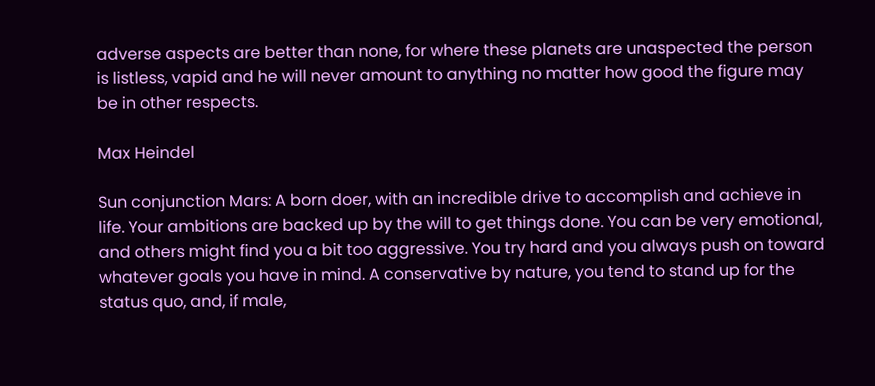adverse aspects are better than none, for where these planets are unaspected the person is listless, vapid and he will never amount to anything no matter how good the figure may be in other respects.

Max Heindel

Sun conjunction Mars: A born doer, with an incredible drive to accomplish and achieve in life. Your ambitions are backed up by the will to get things done. You can be very emotional, and others might find you a bit too aggressive. You try hard and you always push on toward whatever goals you have in mind. A conservative by nature, you tend to stand up for the status quo, and, if male,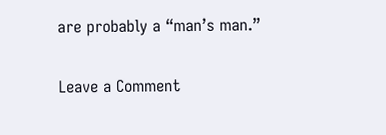are probably a “man’s man.”

Leave a Comment